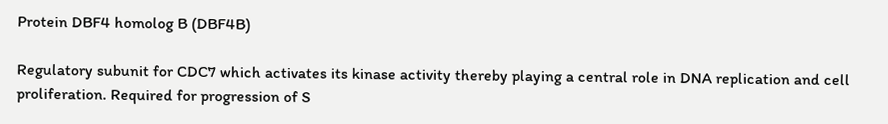Protein DBF4 homolog B (DBF4B)

Regulatory subunit for CDC7 which activates its kinase activity thereby playing a central role in DNA replication and cell proliferation. Required for progression of S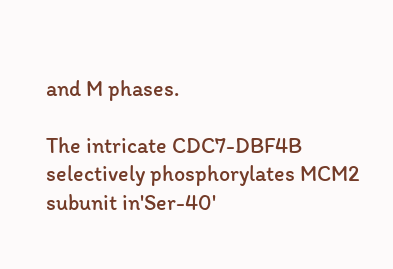and M phases.

The intricate CDC7-DBF4B selectively phosphorylates MCM2 subunit in'Ser-40'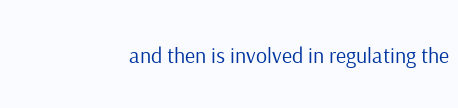and then is involved in regulating the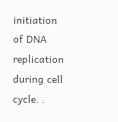initiation of DNA replication during cell cycle. .